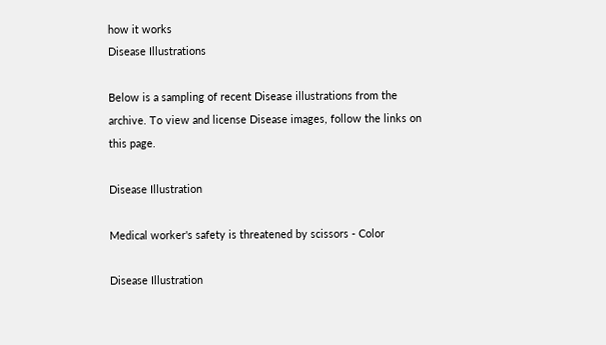how it works
Disease Illustrations

Below is a sampling of recent Disease illustrations from the archive. To view and license Disease images, follow the links on this page.

Disease Illustration

Medical worker's safety is threatened by scissors - Color

Disease Illustration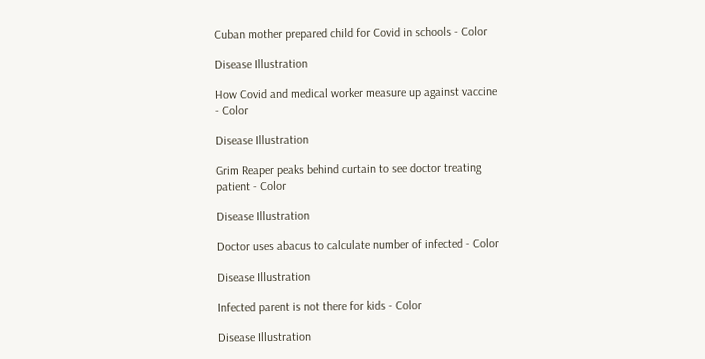Cuban mother prepared child for Covid in schools - Color

Disease Illustration

How Covid and medical worker measure up against vaccine - Color

Disease Illustration

Grim Reaper peaks behind curtain to see doctor treating patient - Color

Disease Illustration

Doctor uses abacus to calculate number of infected - Color

Disease Illustration

Infected parent is not there for kids - Color

Disease Illustration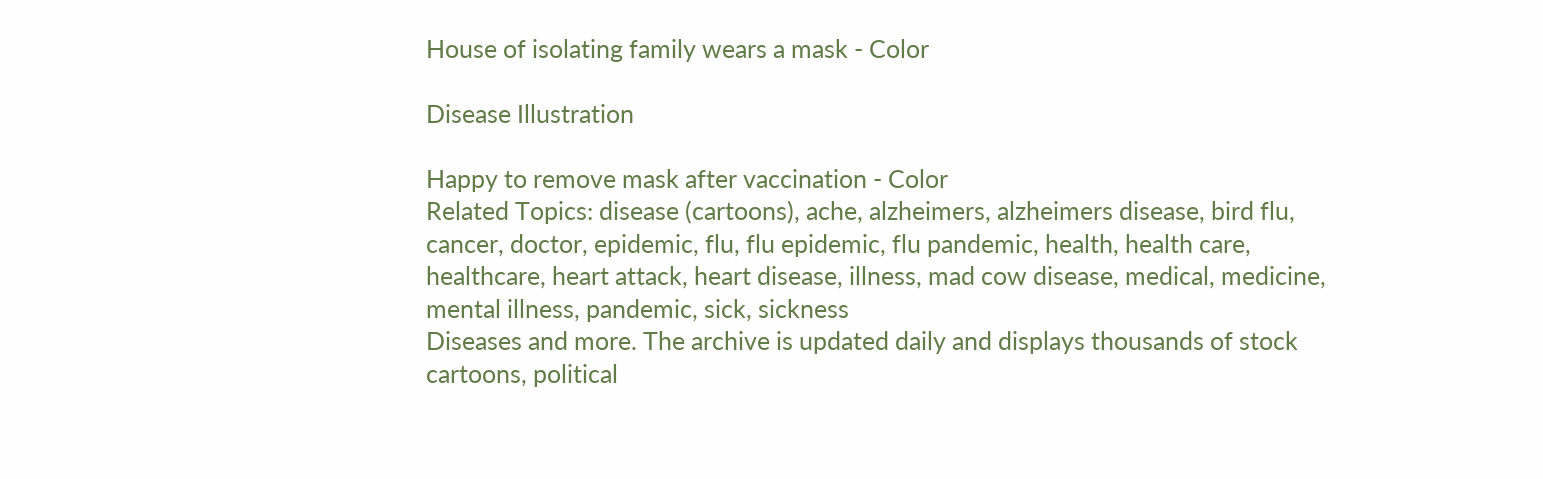House of isolating family wears a mask - Color

Disease Illustration

Happy to remove mask after vaccination - Color
Related Topics: disease (cartoons), ache, alzheimers, alzheimers disease, bird flu, cancer, doctor, epidemic, flu, flu epidemic, flu pandemic, health, health care, healthcare, heart attack, heart disease, illness, mad cow disease, medical, medicine, mental illness, pandemic, sick, sickness
Diseases and more. The archive is updated daily and displays thousands of stock cartoons, political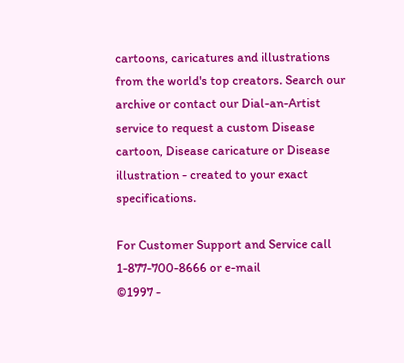cartoons, caricatures and illustrations from the world's top creators. Search our archive or contact our Dial-an-Artist service to request a custom Disease cartoon, Disease caricature or Disease illustration - created to your exact specifications.

For Customer Support and Service call 1-877-700-8666 or e-mail
©1997 -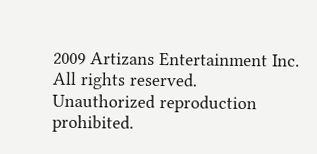2009 Artizans Entertainment Inc. All rights reserved. Unauthorized reproduction prohibited.